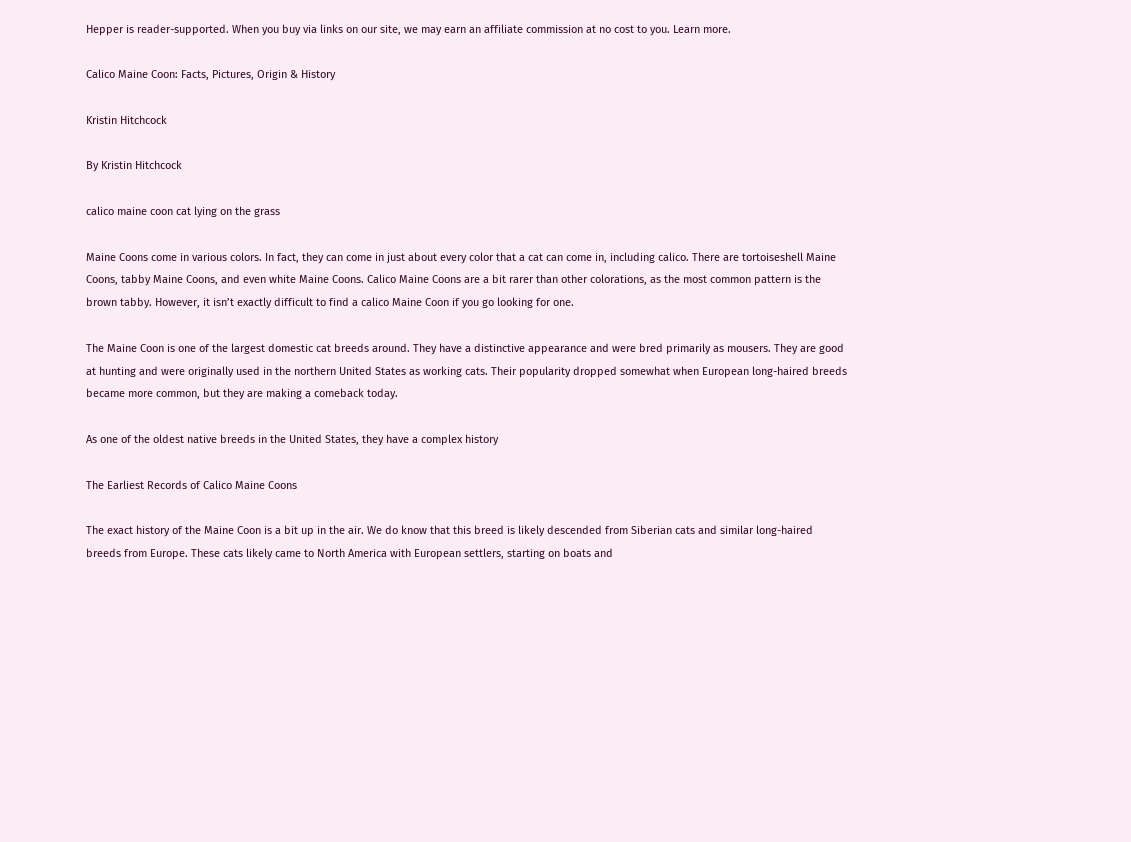Hepper is reader-supported. When you buy via links on our site, we may earn an affiliate commission at no cost to you. Learn more.

Calico Maine Coon: Facts, Pictures, Origin & History

Kristin Hitchcock

By Kristin Hitchcock

calico maine coon cat lying on the grass

Maine Coons come in various colors. In fact, they can come in just about every color that a cat can come in, including calico. There are tortoiseshell Maine Coons, tabby Maine Coons, and even white Maine Coons. Calico Maine Coons are a bit rarer than other colorations, as the most common pattern is the brown tabby. However, it isn’t exactly difficult to find a calico Maine Coon if you go looking for one.

The Maine Coon is one of the largest domestic cat breeds around. They have a distinctive appearance and were bred primarily as mousers. They are good at hunting and were originally used in the northern United States as working cats. Their popularity dropped somewhat when European long-haired breeds became more common, but they are making a comeback today.

As one of the oldest native breeds in the United States, they have a complex history

The Earliest Records of Calico Maine Coons

The exact history of the Maine Coon is a bit up in the air. We do know that this breed is likely descended from Siberian cats and similar long-haired breeds from Europe. These cats likely came to North America with European settlers, starting on boats and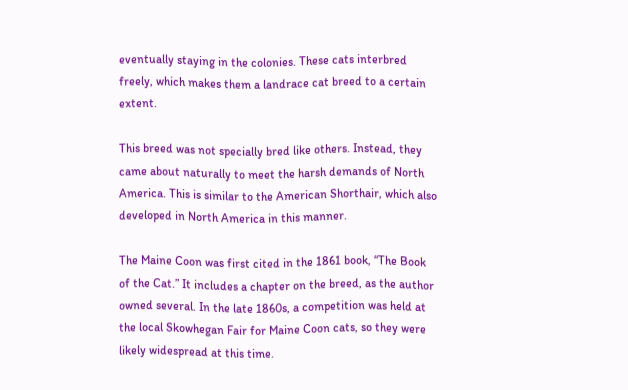eventually staying in the colonies. These cats interbred freely, which makes them a landrace cat breed to a certain extent.

This breed was not specially bred like others. Instead, they came about naturally to meet the harsh demands of North America. This is similar to the American Shorthair, which also developed in North America in this manner.

The Maine Coon was first cited in the 1861 book, “The Book of the Cat.” It includes a chapter on the breed, as the author owned several. In the late 1860s, a competition was held at the local Skowhegan Fair for Maine Coon cats, so they were likely widespread at this time.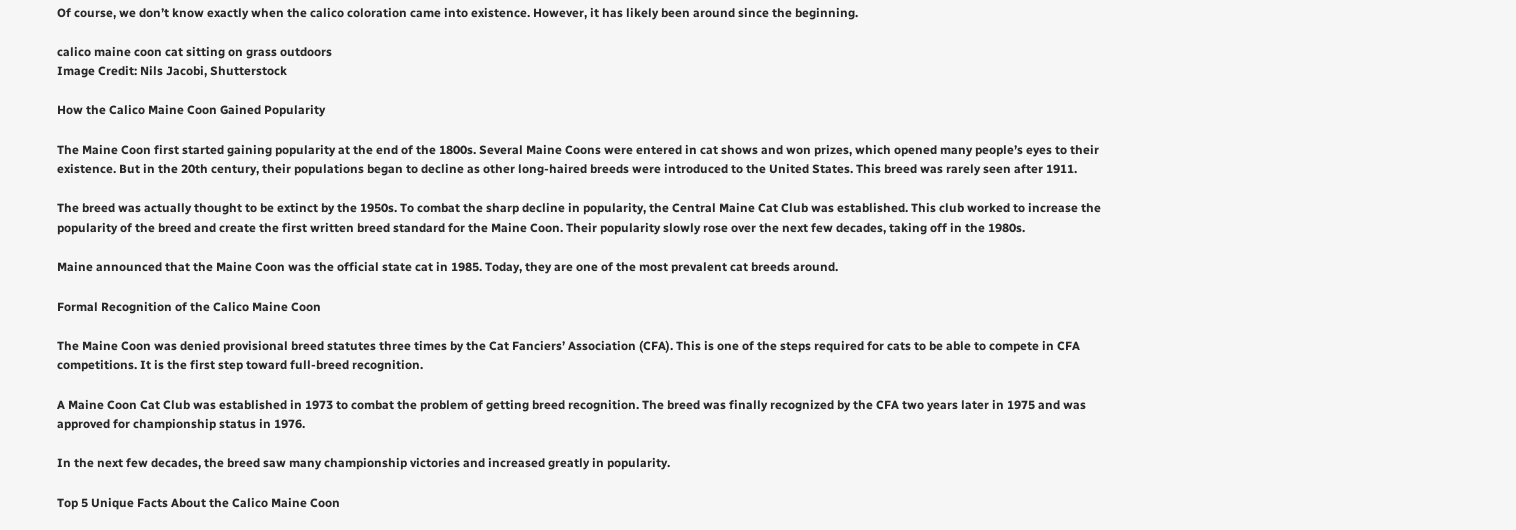Of course, we don’t know exactly when the calico coloration came into existence. However, it has likely been around since the beginning.

calico maine coon cat sitting on grass outdoors
Image Credit: Nils Jacobi, Shutterstock

How the Calico Maine Coon Gained Popularity

The Maine Coon first started gaining popularity at the end of the 1800s. Several Maine Coons were entered in cat shows and won prizes, which opened many people’s eyes to their existence. But in the 20th century, their populations began to decline as other long-haired breeds were introduced to the United States. This breed was rarely seen after 1911.

The breed was actually thought to be extinct by the 1950s. To combat the sharp decline in popularity, the Central Maine Cat Club was established. This club worked to increase the popularity of the breed and create the first written breed standard for the Maine Coon. Their popularity slowly rose over the next few decades, taking off in the 1980s.

Maine announced that the Maine Coon was the official state cat in 1985. Today, they are one of the most prevalent cat breeds around.

Formal Recognition of the Calico Maine Coon

The Maine Coon was denied provisional breed statutes three times by the Cat Fanciers’ Association (CFA). This is one of the steps required for cats to be able to compete in CFA competitions. It is the first step toward full-breed recognition.

A Maine Coon Cat Club was established in 1973 to combat the problem of getting breed recognition. The breed was finally recognized by the CFA two years later in 1975 and was approved for championship status in 1976.

In the next few decades, the breed saw many championship victories and increased greatly in popularity.

Top 5 Unique Facts About the Calico Maine Coon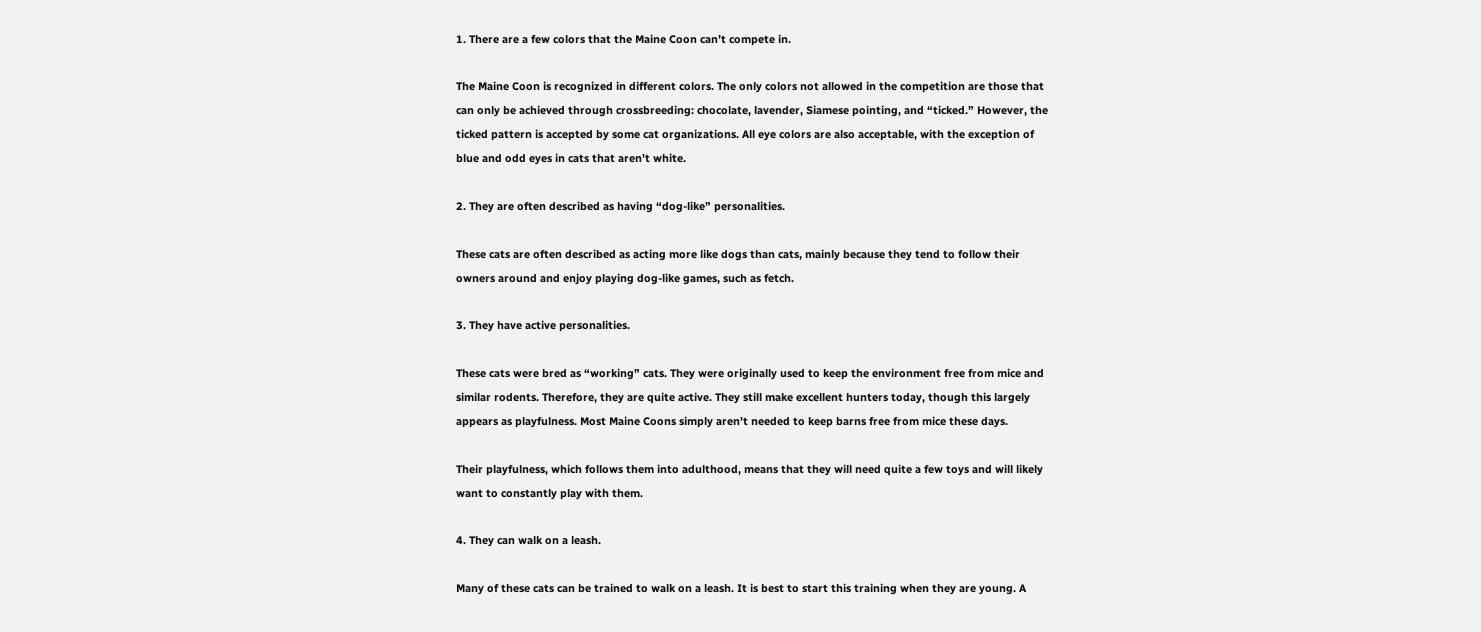1. There are a few colors that the Maine Coon can’t compete in.

The Maine Coon is recognized in different colors. The only colors not allowed in the competition are those that can only be achieved through crossbreeding: chocolate, lavender, Siamese pointing, and “ticked.” However, the ticked pattern is accepted by some cat organizations. All eye colors are also acceptable, with the exception of blue and odd eyes in cats that aren’t white.

2. They are often described as having “dog-like” personalities.

These cats are often described as acting more like dogs than cats, mainly because they tend to follow their owners around and enjoy playing dog-like games, such as fetch.

3. They have active personalities.

These cats were bred as “working” cats. They were originally used to keep the environment free from mice and similar rodents. Therefore, they are quite active. They still make excellent hunters today, though this largely appears as playfulness. Most Maine Coons simply aren’t needed to keep barns free from mice these days.

Their playfulness, which follows them into adulthood, means that they will need quite a few toys and will likely want to constantly play with them.

4. They can walk on a leash.

Many of these cats can be trained to walk on a leash. It is best to start this training when they are young. A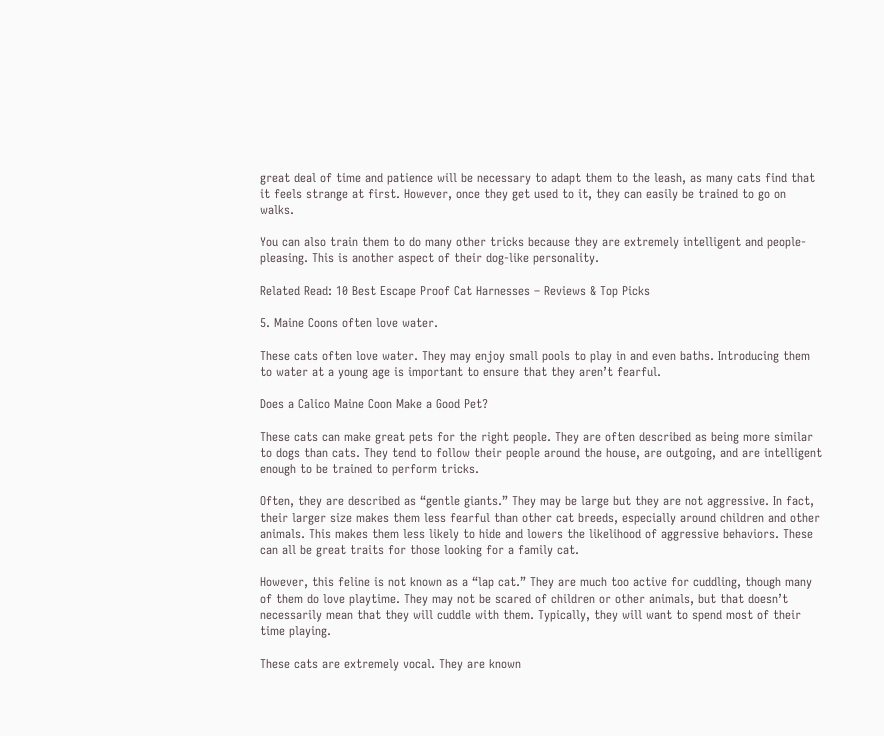great deal of time and patience will be necessary to adapt them to the leash, as many cats find that it feels strange at first. However, once they get used to it, they can easily be trained to go on walks.

You can also train them to do many other tricks because they are extremely intelligent and people-pleasing. This is another aspect of their dog-like personality.

Related Read: 10 Best Escape Proof Cat Harnesses – Reviews & Top Picks

5. Maine Coons often love water.

These cats often love water. They may enjoy small pools to play in and even baths. Introducing them to water at a young age is important to ensure that they aren’t fearful.

Does a Calico Maine Coon Make a Good Pet?

These cats can make great pets for the right people. They are often described as being more similar to dogs than cats. They tend to follow their people around the house, are outgoing, and are intelligent enough to be trained to perform tricks.

Often, they are described as “gentle giants.” They may be large but they are not aggressive. In fact, their larger size makes them less fearful than other cat breeds, especially around children and other animals. This makes them less likely to hide and lowers the likelihood of aggressive behaviors. These can all be great traits for those looking for a family cat.

However, this feline is not known as a “lap cat.” They are much too active for cuddling, though many of them do love playtime. They may not be scared of children or other animals, but that doesn’t necessarily mean that they will cuddle with them. Typically, they will want to spend most of their time playing.

These cats are extremely vocal. They are known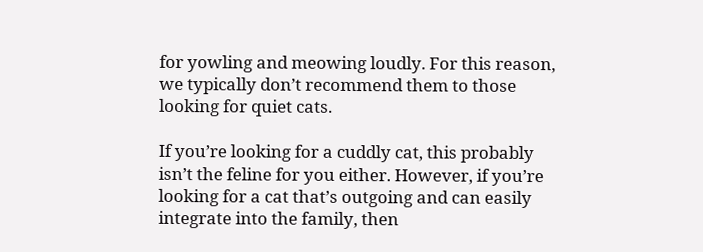for yowling and meowing loudly. For this reason, we typically don’t recommend them to those looking for quiet cats.

If you’re looking for a cuddly cat, this probably isn’t the feline for you either. However, if you’re looking for a cat that’s outgoing and can easily integrate into the family, then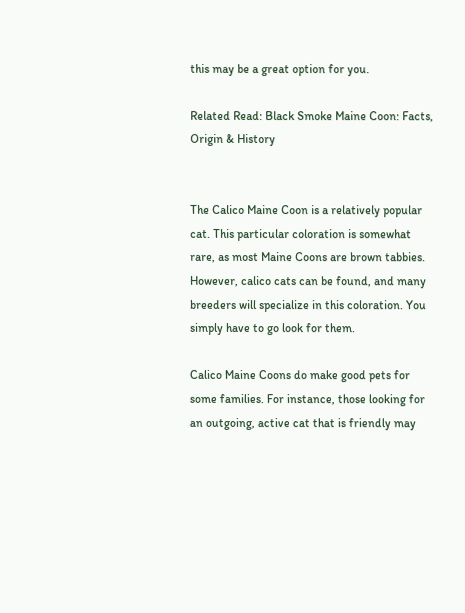this may be a great option for you.

Related Read: Black Smoke Maine Coon: Facts, Origin & History


The Calico Maine Coon is a relatively popular cat. This particular coloration is somewhat rare, as most Maine Coons are brown tabbies. However, calico cats can be found, and many breeders will specialize in this coloration. You simply have to go look for them.

Calico Maine Coons do make good pets for some families. For instance, those looking for an outgoing, active cat that is friendly may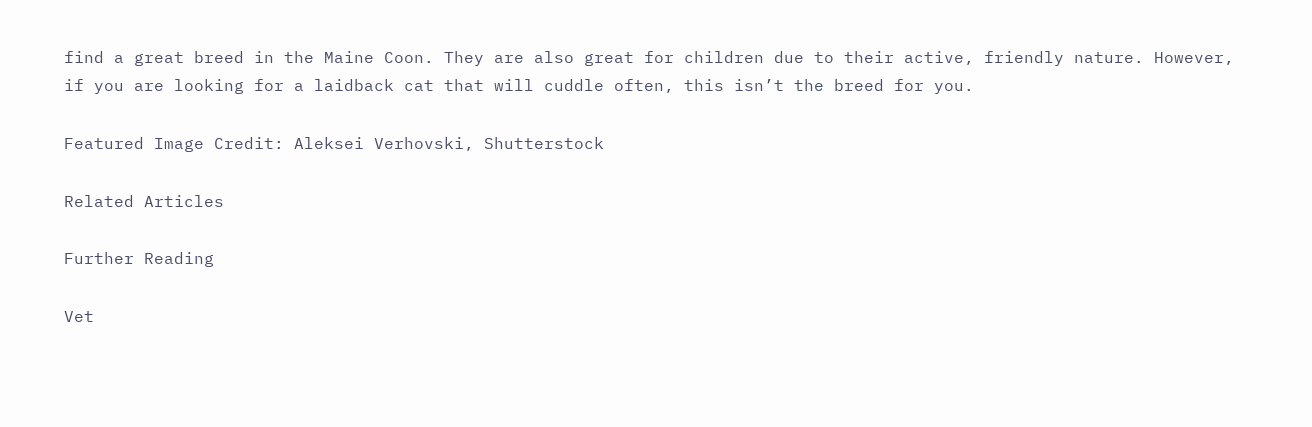find a great breed in the Maine Coon. They are also great for children due to their active, friendly nature. However, if you are looking for a laidback cat that will cuddle often, this isn’t the breed for you.

Featured Image Credit: Aleksei Verhovski, Shutterstock

Related Articles

Further Reading

Vet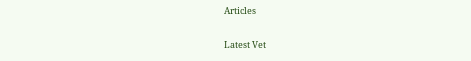Articles

Latest Vet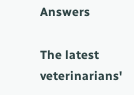Answers

The latest veterinarians'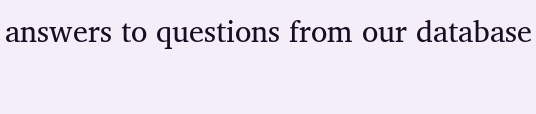answers to questions from our database